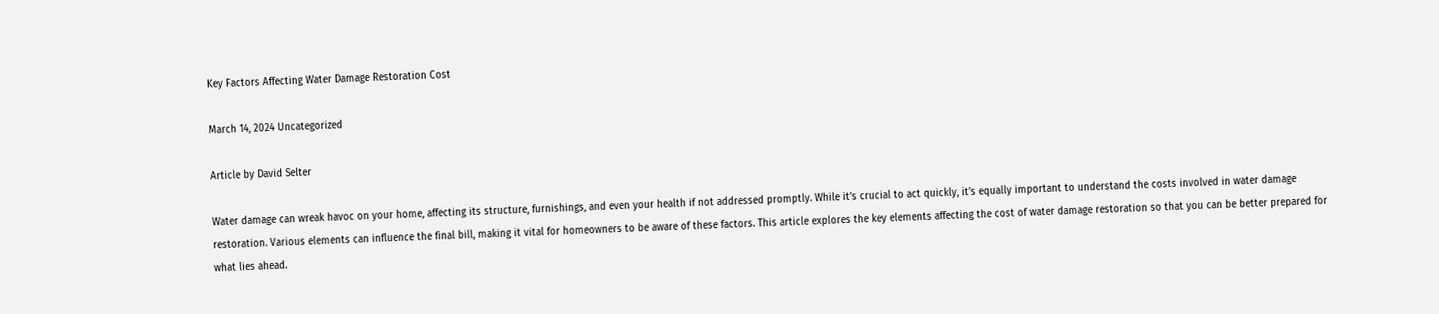Key Factors Affecting Water Damage Restoration Cost

March 14, 2024 Uncategorized

Article by David Selter

Water damage can wreak havoc on your home, affecting its structure, furnishings, and even your health if not addressed promptly. While it’s crucial to act quickly, it’s equally important to understand the costs involved in water damage restoration. Various elements can influence the final bill, making it vital for homeowners to be aware of these factors. This article explores the key elements affecting the cost of water damage restoration so that you can be better prepared for what lies ahead.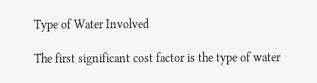Type of Water Involved

The first significant cost factor is the type of water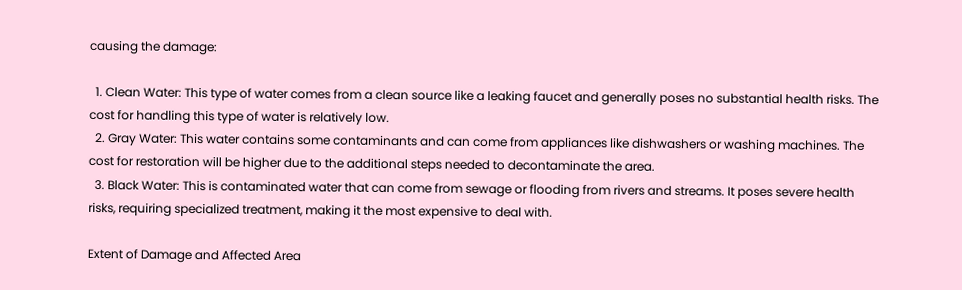causing the damage:

  1. Clean Water: This type of water comes from a clean source like a leaking faucet and generally poses no substantial health risks. The cost for handling this type of water is relatively low.
  2. Gray Water: This water contains some contaminants and can come from appliances like dishwashers or washing machines. The cost for restoration will be higher due to the additional steps needed to decontaminate the area.
  3. Black Water: This is contaminated water that can come from sewage or flooding from rivers and streams. It poses severe health risks, requiring specialized treatment, making it the most expensive to deal with.

Extent of Damage and Affected Area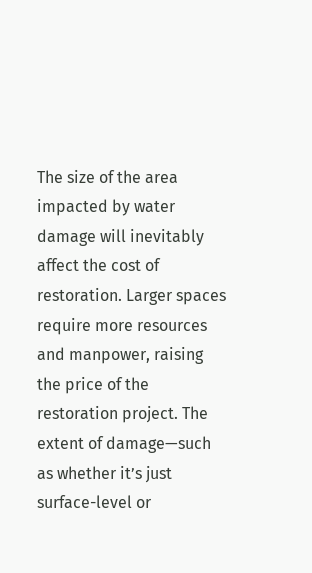The size of the area impacted by water damage will inevitably affect the cost of restoration. Larger spaces require more resources and manpower, raising the price of the restoration project. The extent of damage—such as whether it’s just surface-level or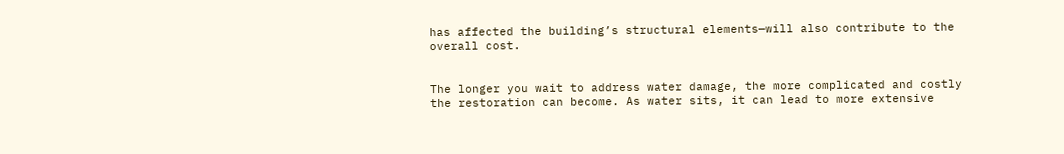has affected the building’s structural elements—will also contribute to the overall cost.


The longer you wait to address water damage, the more complicated and costly the restoration can become. As water sits, it can lead to more extensive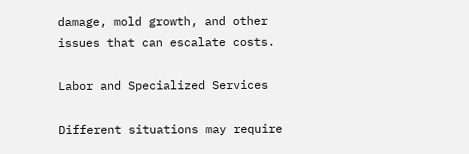damage, mold growth, and other issues that can escalate costs.

Labor and Specialized Services

Different situations may require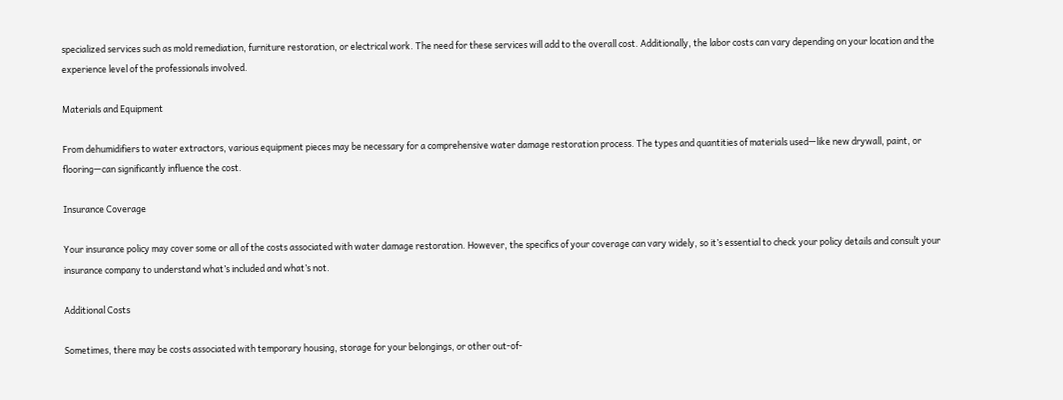specialized services such as mold remediation, furniture restoration, or electrical work. The need for these services will add to the overall cost. Additionally, the labor costs can vary depending on your location and the experience level of the professionals involved.

Materials and Equipment

From dehumidifiers to water extractors, various equipment pieces may be necessary for a comprehensive water damage restoration process. The types and quantities of materials used—like new drywall, paint, or flooring—can significantly influence the cost.

Insurance Coverage

Your insurance policy may cover some or all of the costs associated with water damage restoration. However, the specifics of your coverage can vary widely, so it’s essential to check your policy details and consult your insurance company to understand what’s included and what’s not.

Additional Costs

Sometimes, there may be costs associated with temporary housing, storage for your belongings, or other out-of-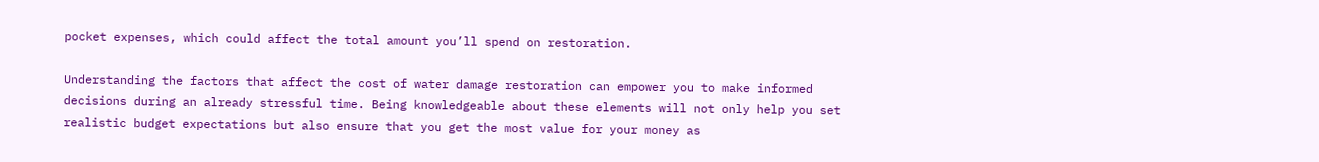pocket expenses, which could affect the total amount you’ll spend on restoration.

Understanding the factors that affect the cost of water damage restoration can empower you to make informed decisions during an already stressful time. Being knowledgeable about these elements will not only help you set realistic budget expectations but also ensure that you get the most value for your money as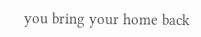you bring your home back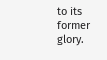to its former glory.